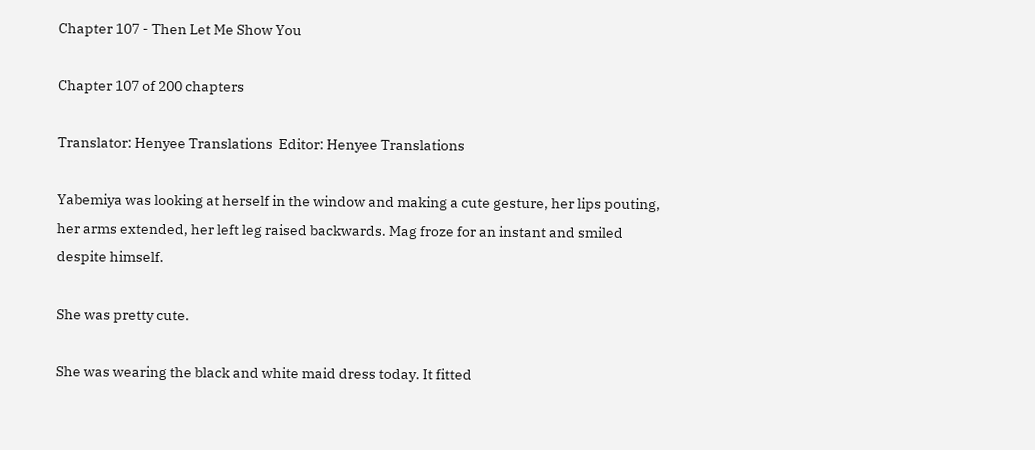Chapter 107 - Then Let Me Show You

Chapter 107 of 200 chapters

Translator: Henyee Translations  Editor: Henyee Translations

Yabemiya was looking at herself in the window and making a cute gesture, her lips pouting, her arms extended, her left leg raised backwards. Mag froze for an instant and smiled despite himself.

She was pretty cute.

She was wearing the black and white maid dress today. It fitted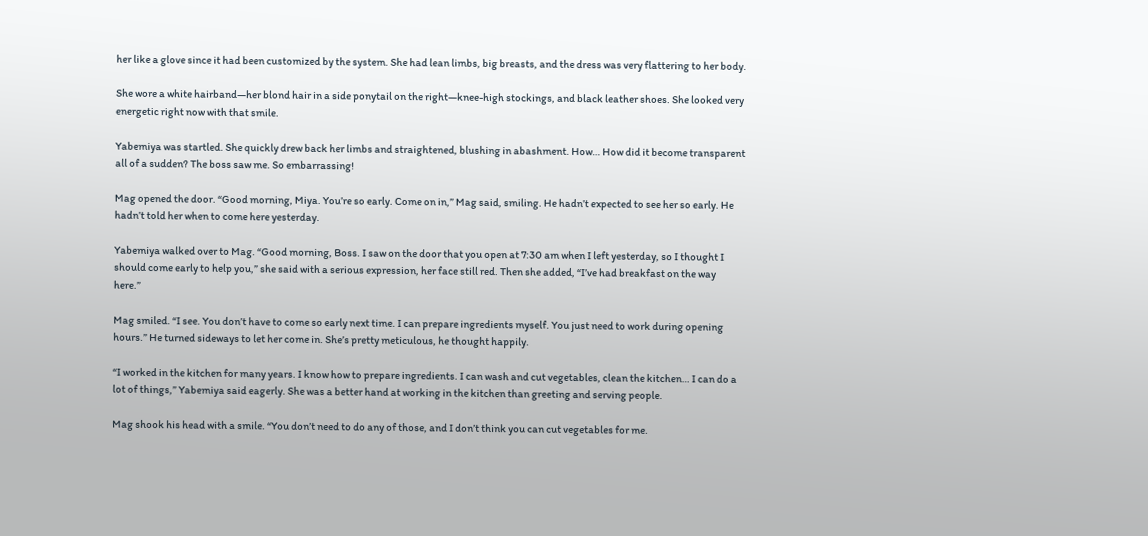her like a glove since it had been customized by the system. She had lean limbs, big breasts, and the dress was very flattering to her body.

She wore a white hairband—her blond hair in a side ponytail on the right—knee-high stockings, and black leather shoes. She looked very energetic right now with that smile.

Yabemiya was startled. She quickly drew back her limbs and straightened, blushing in abashment. How… How did it become transparent all of a sudden? The boss saw me. So embarrassing!

Mag opened the door. “Good morning, Miya. You’re so early. Come on in,” Mag said, smiling. He hadn’t expected to see her so early. He hadn’t told her when to come here yesterday.

Yabemiya walked over to Mag. “Good morning, Boss. I saw on the door that you open at 7:30 am when I left yesterday, so I thought I should come early to help you,” she said with a serious expression, her face still red. Then she added, “I’ve had breakfast on the way here.”

Mag smiled. “I see. You don’t have to come so early next time. I can prepare ingredients myself. You just need to work during opening hours.” He turned sideways to let her come in. She’s pretty meticulous, he thought happily.

“I worked in the kitchen for many years. I know how to prepare ingredients. I can wash and cut vegetables, clean the kitchen… I can do a lot of things,” Yabemiya said eagerly. She was a better hand at working in the kitchen than greeting and serving people.

Mag shook his head with a smile. “You don’t need to do any of those, and I don’t think you can cut vegetables for me.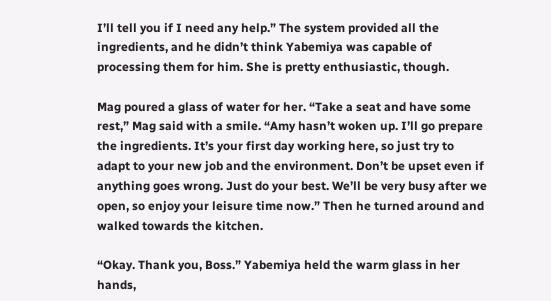I’ll tell you if I need any help.” The system provided all the ingredients, and he didn’t think Yabemiya was capable of processing them for him. She is pretty enthusiastic, though.

Mag poured a glass of water for her. “Take a seat and have some rest,” Mag said with a smile. “Amy hasn’t woken up. I’ll go prepare the ingredients. It’s your first day working here, so just try to adapt to your new job and the environment. Don’t be upset even if anything goes wrong. Just do your best. We’ll be very busy after we open, so enjoy your leisure time now.” Then he turned around and walked towards the kitchen.

“Okay. Thank you, Boss.” Yabemiya held the warm glass in her hands,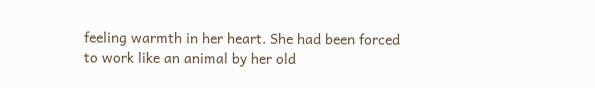feeling warmth in her heart. She had been forced to work like an animal by her old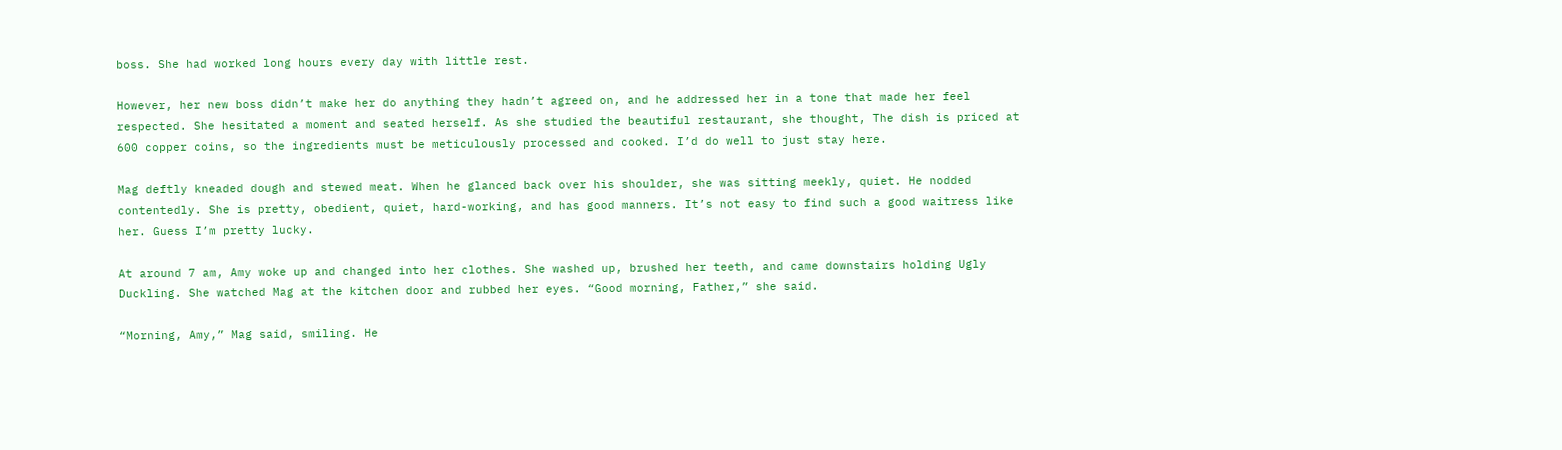boss. She had worked long hours every day with little rest.

However, her new boss didn’t make her do anything they hadn’t agreed on, and he addressed her in a tone that made her feel respected. She hesitated a moment and seated herself. As she studied the beautiful restaurant, she thought, The dish is priced at 600 copper coins, so the ingredients must be meticulously processed and cooked. I’d do well to just stay here.

Mag deftly kneaded dough and stewed meat. When he glanced back over his shoulder, she was sitting meekly, quiet. He nodded contentedly. She is pretty, obedient, quiet, hard-working, and has good manners. It’s not easy to find such a good waitress like her. Guess I’m pretty lucky.

At around 7 am, Amy woke up and changed into her clothes. She washed up, brushed her teeth, and came downstairs holding Ugly Duckling. She watched Mag at the kitchen door and rubbed her eyes. “Good morning, Father,” she said.

“Morning, Amy,” Mag said, smiling. He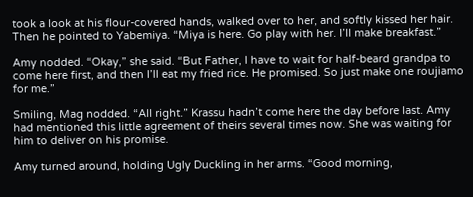took a look at his flour-covered hands, walked over to her, and softly kissed her hair. Then he pointed to Yabemiya. “Miya is here. Go play with her. I’ll make breakfast.”

Amy nodded. “Okay,” she said. “But Father, I have to wait for half-beard grandpa to come here first, and then I’ll eat my fried rice. He promised. So just make one roujiamo for me.”

Smiling, Mag nodded. “All right.” Krassu hadn’t come here the day before last. Amy had mentioned this little agreement of theirs several times now. She was waiting for him to deliver on his promise.

Amy turned around, holding Ugly Duckling in her arms. “Good morning,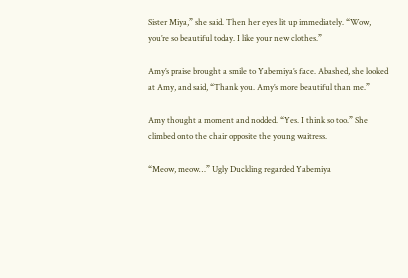Sister Miya,” she said. Then her eyes lit up immediately. “Wow, you’re so beautiful today. I like your new clothes.”

Amy’s praise brought a smile to Yabemiya’s face. Abashed, she looked at Amy, and said, “Thank you. Amy’s more beautiful than me.”

Amy thought a moment and nodded. “Yes. I think so too.” She climbed onto the chair opposite the young waitress.

“Meow, meow…” Ugly Duckling regarded Yabemiya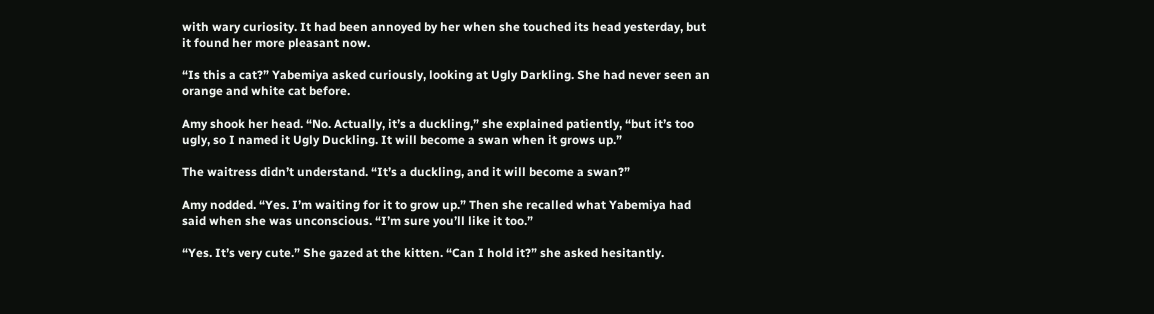with wary curiosity. It had been annoyed by her when she touched its head yesterday, but it found her more pleasant now.

“Is this a cat?” Yabemiya asked curiously, looking at Ugly Darkling. She had never seen an orange and white cat before.

Amy shook her head. “No. Actually, it’s a duckling,” she explained patiently, “but it’s too ugly, so I named it Ugly Duckling. It will become a swan when it grows up.”

The waitress didn’t understand. “It’s a duckling, and it will become a swan?”

Amy nodded. “Yes. I’m waiting for it to grow up.” Then she recalled what Yabemiya had said when she was unconscious. “I’m sure you’ll like it too.”

“Yes. It’s very cute.” She gazed at the kitten. “Can I hold it?” she asked hesitantly.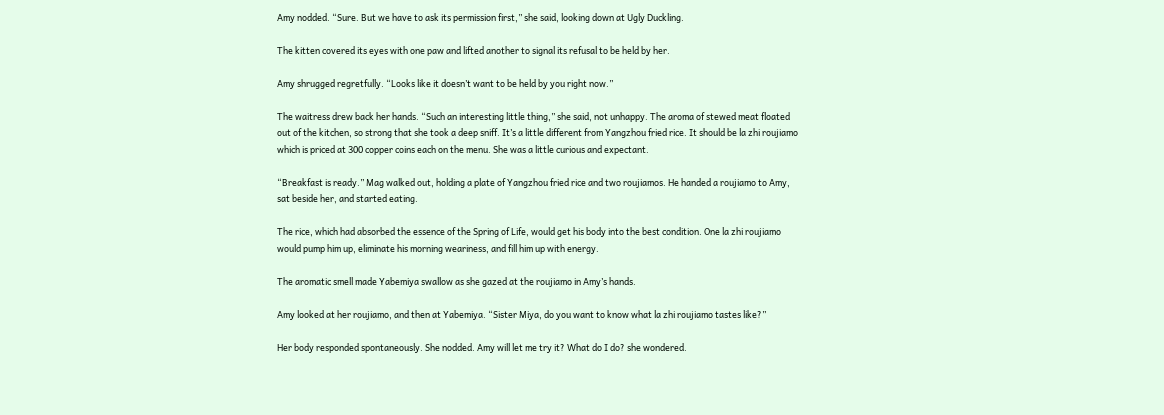Amy nodded. “Sure. But we have to ask its permission first,” she said, looking down at Ugly Duckling.

The kitten covered its eyes with one paw and lifted another to signal its refusal to be held by her.

Amy shrugged regretfully. “Looks like it doesn’t want to be held by you right now.”

The waitress drew back her hands. “Such an interesting little thing,” she said, not unhappy. The aroma of stewed meat floated out of the kitchen, so strong that she took a deep sniff. It’s a little different from Yangzhou fried rice. It should be la zhi roujiamo which is priced at 300 copper coins each on the menu. She was a little curious and expectant.

“Breakfast is ready.” Mag walked out, holding a plate of Yangzhou fried rice and two roujiamos. He handed a roujiamo to Amy, sat beside her, and started eating.

The rice, which had absorbed the essence of the Spring of Life, would get his body into the best condition. One la zhi roujiamo would pump him up, eliminate his morning weariness, and fill him up with energy.

The aromatic smell made Yabemiya swallow as she gazed at the roujiamo in Amy’s hands.

Amy looked at her roujiamo, and then at Yabemiya. “Sister Miya, do you want to know what la zhi roujiamo tastes like?”

Her body responded spontaneously. She nodded. Amy will let me try it? What do I do? she wondered.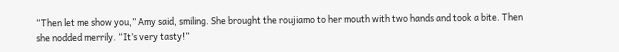“Then let me show you,” Amy said, smiling. She brought the roujiamo to her mouth with two hands and took a bite. Then she nodded merrily. “It’s very tasty!”